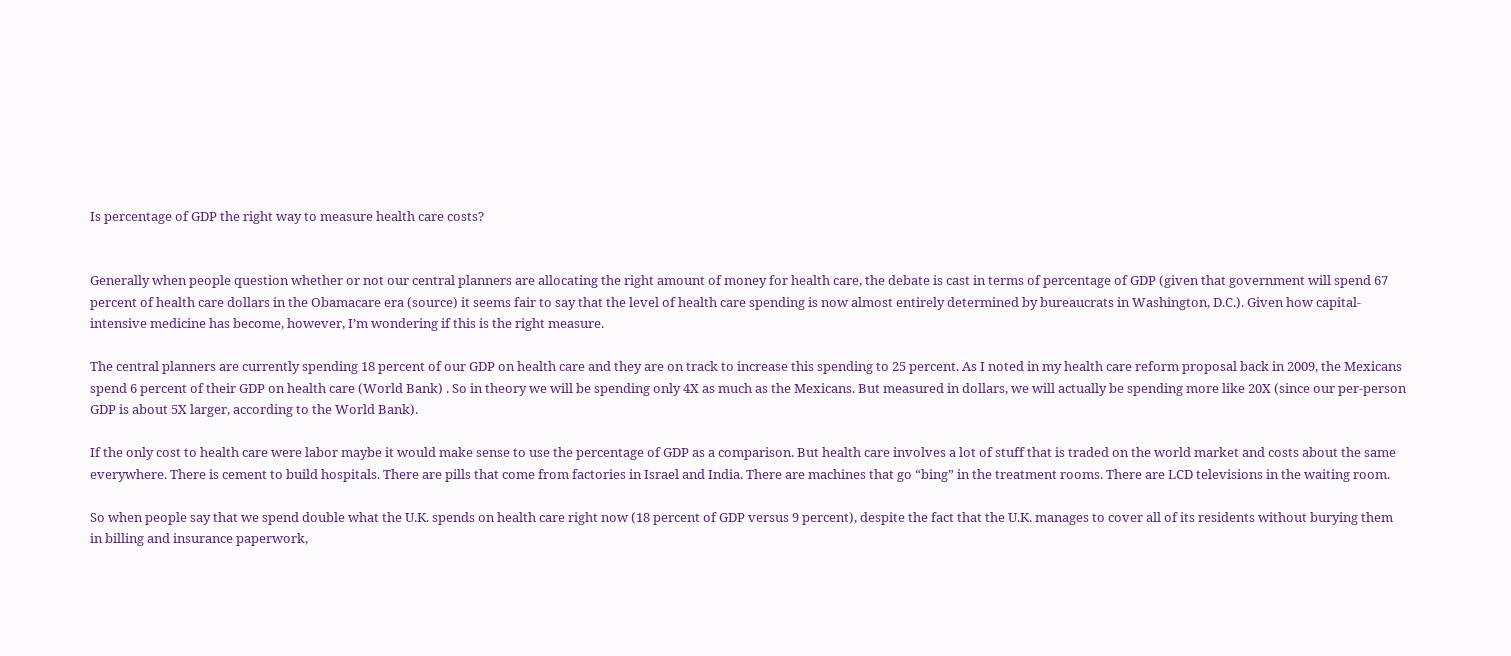Is percentage of GDP the right way to measure health care costs?


Generally when people question whether or not our central planners are allocating the right amount of money for health care, the debate is cast in terms of percentage of GDP (given that government will spend 67 percent of health care dollars in the Obamacare era (source) it seems fair to say that the level of health care spending is now almost entirely determined by bureaucrats in Washington, D.C.). Given how capital-intensive medicine has become, however, I’m wondering if this is the right measure.

The central planners are currently spending 18 percent of our GDP on health care and they are on track to increase this spending to 25 percent. As I noted in my health care reform proposal back in 2009, the Mexicans spend 6 percent of their GDP on health care (World Bank) . So in theory we will be spending only 4X as much as the Mexicans. But measured in dollars, we will actually be spending more like 20X (since our per-person GDP is about 5X larger, according to the World Bank).

If the only cost to health care were labor maybe it would make sense to use the percentage of GDP as a comparison. But health care involves a lot of stuff that is traded on the world market and costs about the same everywhere. There is cement to build hospitals. There are pills that come from factories in Israel and India. There are machines that go “bing” in the treatment rooms. There are LCD televisions in the waiting room.

So when people say that we spend double what the U.K. spends on health care right now (18 percent of GDP versus 9 percent), despite the fact that the U.K. manages to cover all of its residents without burying them in billing and insurance paperwork,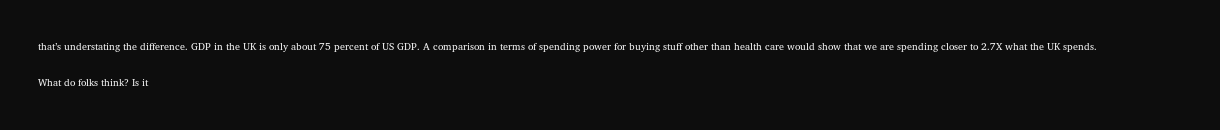that’s understating the difference. GDP in the UK is only about 75 percent of US GDP. A comparison in terms of spending power for buying stuff other than health care would show that we are spending closer to 2.7X what the UK spends.

What do folks think? Is it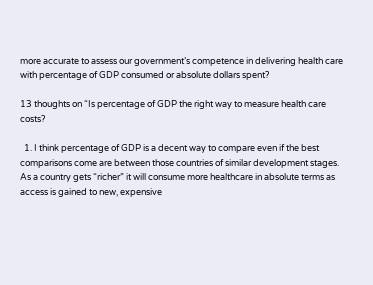more accurate to assess our government’s competence in delivering health care with percentage of GDP consumed or absolute dollars spent?

13 thoughts on “Is percentage of GDP the right way to measure health care costs?

  1. I think percentage of GDP is a decent way to compare even if the best comparisons come are between those countries of similar development stages. As a country gets “richer” it will consume more healthcare in absolute terms as access is gained to new, expensive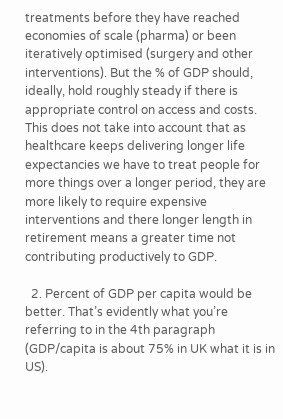treatments before they have reached economies of scale (pharma) or been iteratively optimised (surgery and other interventions). But the % of GDP should, ideally, hold roughly steady if there is appropriate control on access and costs. This does not take into account that as healthcare keeps delivering longer life expectancies we have to treat people for more things over a longer period, they are more likely to require expensive interventions and there longer length in retirement means a greater time not contributing productively to GDP.

  2. Percent of GDP per capita would be better. That’s evidently what you’re referring to in the 4th paragraph (GDP/capita is about 75% in UK what it is in US).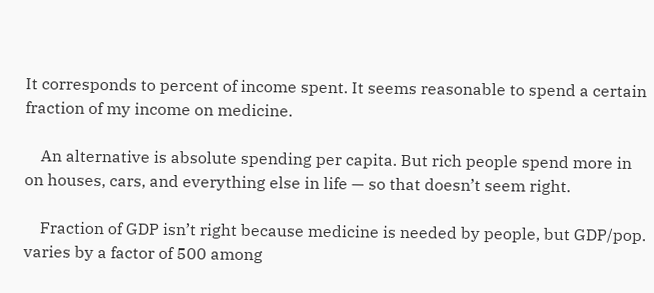It corresponds to percent of income spent. It seems reasonable to spend a certain fraction of my income on medicine.

    An alternative is absolute spending per capita. But rich people spend more in on houses, cars, and everything else in life — so that doesn’t seem right.

    Fraction of GDP isn’t right because medicine is needed by people, but GDP/pop. varies by a factor of 500 among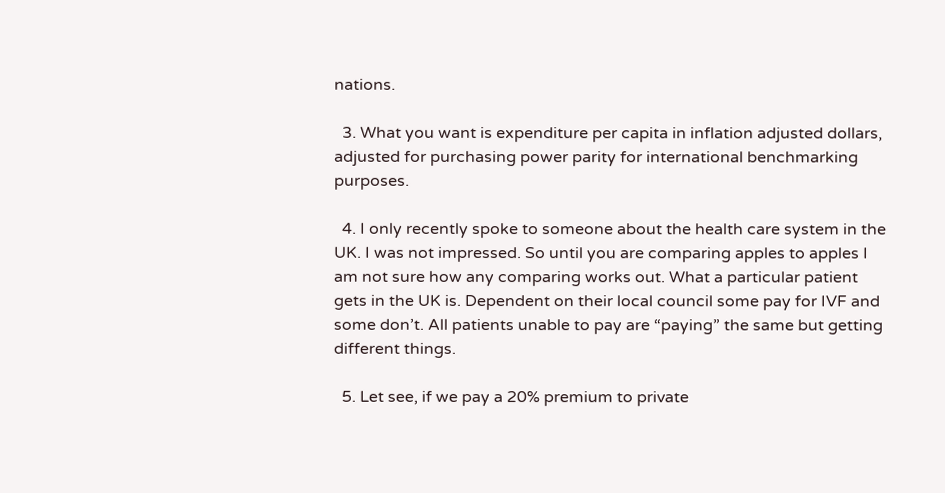nations.

  3. What you want is expenditure per capita in inflation adjusted dollars, adjusted for purchasing power parity for international benchmarking purposes.

  4. I only recently spoke to someone about the health care system in the UK. I was not impressed. So until you are comparing apples to apples I am not sure how any comparing works out. What a particular patient gets in the UK is. Dependent on their local council some pay for IVF and some don’t. All patients unable to pay are “paying” the same but getting different things.

  5. Let see, if we pay a 20% premium to private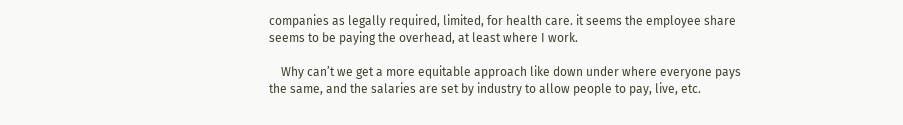companies as legally required, limited, for health care. it seems the employee share seems to be paying the overhead, at least where I work.

    Why can’t we get a more equitable approach like down under where everyone pays the same, and the salaries are set by industry to allow people to pay, live, etc.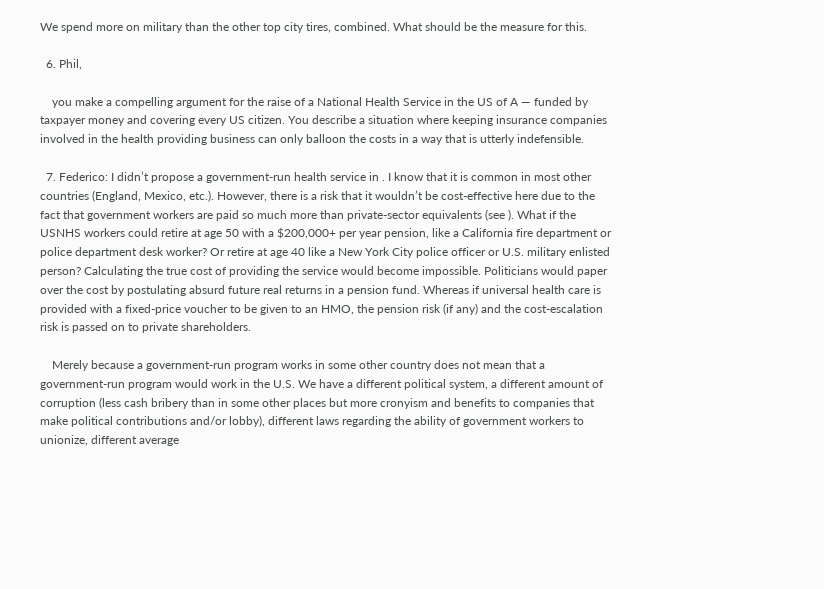We spend more on military than the other top city tires, combined. What should be the measure for this.

  6. Phil,

    you make a compelling argument for the raise of a National Health Service in the US of A — funded by taxpayer money and covering every US citizen. You describe a situation where keeping insurance companies involved in the health providing business can only balloon the costs in a way that is utterly indefensible.

  7. Federico: I didn’t propose a government-run health service in . I know that it is common in most other countries (England, Mexico, etc.). However, there is a risk that it wouldn’t be cost-effective here due to the fact that government workers are paid so much more than private-sector equivalents (see ). What if the USNHS workers could retire at age 50 with a $200,000+ per year pension, like a California fire department or police department desk worker? Or retire at age 40 like a New York City police officer or U.S. military enlisted person? Calculating the true cost of providing the service would become impossible. Politicians would paper over the cost by postulating absurd future real returns in a pension fund. Whereas if universal health care is provided with a fixed-price voucher to be given to an HMO, the pension risk (if any) and the cost-escalation risk is passed on to private shareholders.

    Merely because a government-run program works in some other country does not mean that a government-run program would work in the U.S. We have a different political system, a different amount of corruption (less cash bribery than in some other places but more cronyism and benefits to companies that make political contributions and/or lobby), different laws regarding the ability of government workers to unionize, different average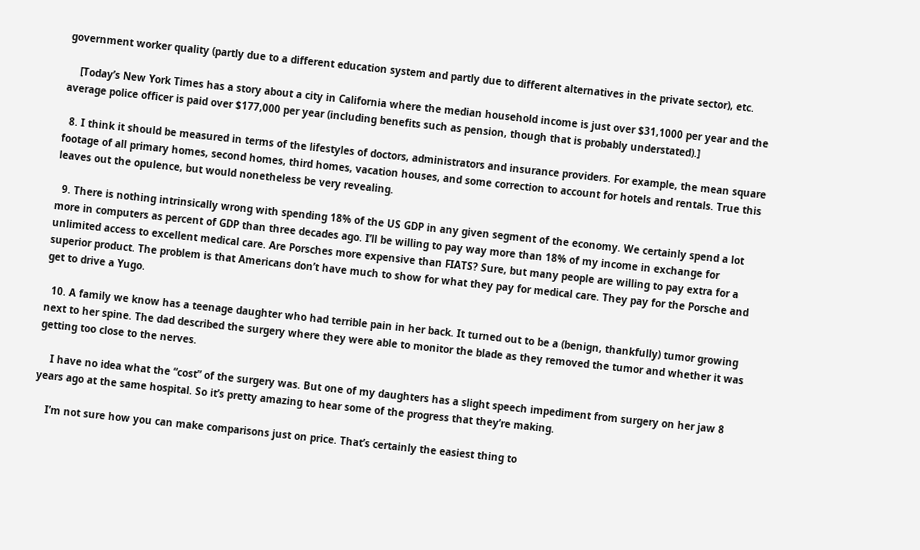government worker quality (partly due to a different education system and partly due to different alternatives in the private sector), etc.

    [Today’s New York Times has a story about a city in California where the median household income is just over $31,1000 per year and the average police officer is paid over $177,000 per year (including benefits such as pension, though that is probably understated).]

  8. I think it should be measured in terms of the lifestyles of doctors, administrators and insurance providers. For example, the mean square footage of all primary homes, second homes, third homes, vacation houses, and some correction to account for hotels and rentals. True this leaves out the opulence, but would nonetheless be very revealing.

  9. There is nothing intrinsically wrong with spending 18% of the US GDP in any given segment of the economy. We certainly spend a lot more in computers as percent of GDP than three decades ago. I’ll be willing to pay way more than 18% of my income in exchange for unlimited access to excellent medical care. Are Porsches more expensive than FIATS? Sure, but many people are willing to pay extra for a superior product. The problem is that Americans don’t have much to show for what they pay for medical care. They pay for the Porsche and get to drive a Yugo.

  10. A family we know has a teenage daughter who had terrible pain in her back. It turned out to be a (benign, thankfully) tumor growing next to her spine. The dad described the surgery where they were able to monitor the blade as they removed the tumor and whether it was getting too close to the nerves.

    I have no idea what the “cost” of the surgery was. But one of my daughters has a slight speech impediment from surgery on her jaw 8 years ago at the same hospital. So it’s pretty amazing to hear some of the progress that they’re making.

    I’m not sure how you can make comparisons just on price. That’s certainly the easiest thing to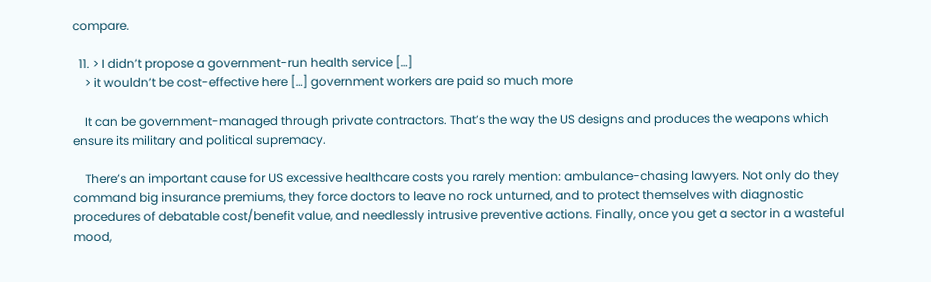compare.

  11. > I didn’t propose a government-run health service […]
    > it wouldn’t be cost-effective here […] government workers are paid so much more

    It can be government-managed through private contractors. That’s the way the US designs and produces the weapons which ensure its military and political supremacy.

    There’s an important cause for US excessive healthcare costs you rarely mention: ambulance-chasing lawyers. Not only do they command big insurance premiums, they force doctors to leave no rock unturned, and to protect themselves with diagnostic procedures of debatable cost/benefit value, and needlessly intrusive preventive actions. Finally, once you get a sector in a wasteful mood,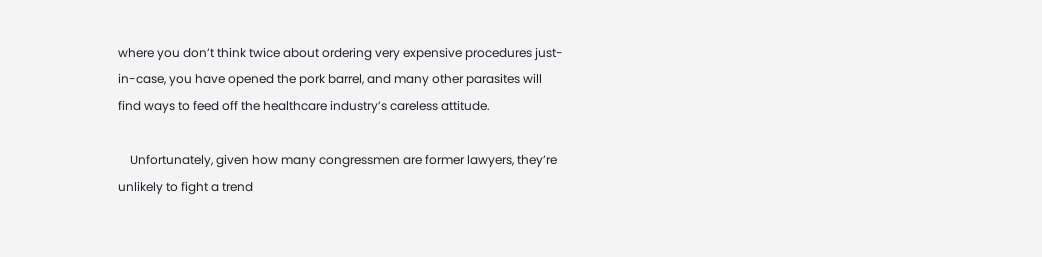where you don’t think twice about ordering very expensive procedures just-in-case, you have opened the pork barrel, and many other parasites will find ways to feed off the healthcare industry’s careless attitude.

    Unfortunately, given how many congressmen are former lawyers, they’re unlikely to fight a trend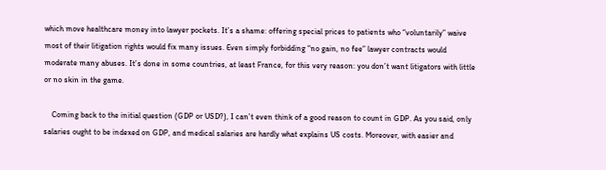which move healthcare money into lawyer pockets. It’s a shame: offering special prices to patients who “voluntarily” waive most of their litigation rights would fix many issues. Even simply forbidding “no gain, no fee” lawyer contracts would moderate many abuses. It’s done in some countries, at least France, for this very reason: you don’t want litigators with little or no skin in the game.

    Coming back to the initial question (GDP or USD?), I can’t even think of a good reason to count in GDP. As you said, only salaries ought to be indexed on GDP, and medical salaries are hardly what explains US costs. Moreover, with easier and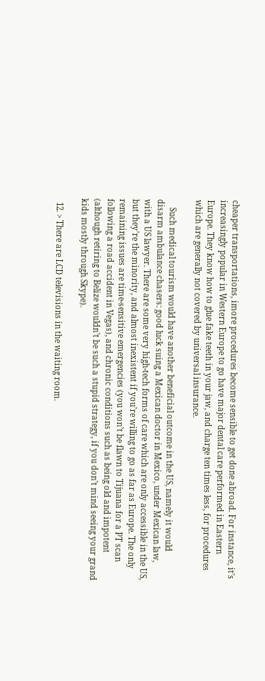cheaper transportations, imore procedures become sensible to get done abroad. For instance, it’s increasingly popular in Western Europe to go have major dental care performed in Eastern Europe. They know how to glue fake teeth in your jaw, and charge ten times less, for procedures which are generally not covered by universal insurance.

    Such medical tourism would have another beneficial outcome in the US, namely it would disarm ambulance chasers: good luck suing a Mexican doctor in Mexico, under Mexican law, with a US lawyer. There are some very high-tech forms of care which are only accessible in the US, but they’re the minority, and almost inexistent if you’re willing to go as far as Europe. The only remaining issues are time-sensitive emergencies (you won’t be flawn to Tijuana for a PT scan following a road accident in Vegas), and chronic conditions such as being old and impotent (although retiring to Belize wouldn’t be such a stupid strategy, if you don’t mind seeing your grand kids mostly through Skype).

  12. > There are LCD televisions in the waiting room.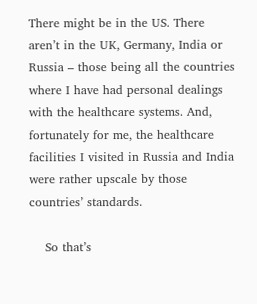There might be in the US. There aren’t in the UK, Germany, India or Russia – those being all the countries where I have had personal dealings with the healthcare systems. And, fortunately for me, the healthcare facilities I visited in Russia and India were rather upscale by those countries’ standards.

    So that’s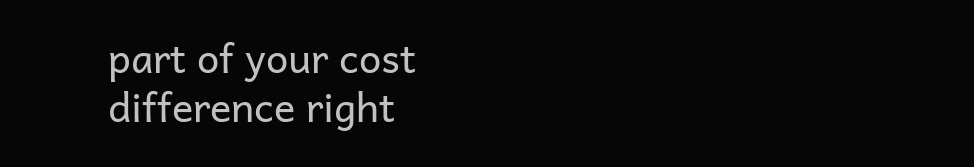part of your cost difference right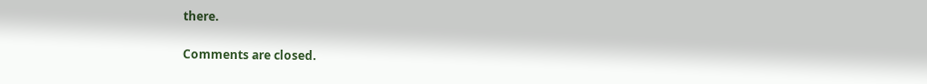there.

Comments are closed.